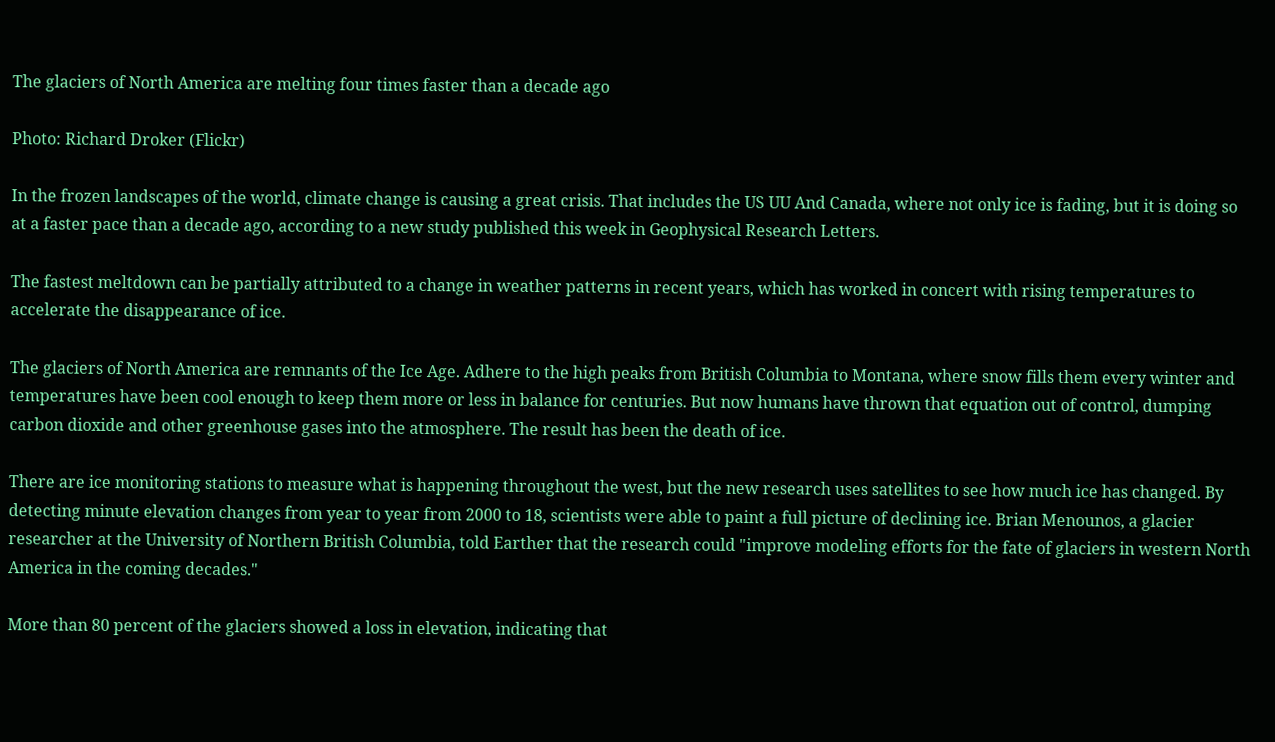The glaciers of North America are melting four times faster than a decade ago

Photo: Richard Droker (Flickr)

In the frozen landscapes of the world, climate change is causing a great crisis. That includes the US UU And Canada, where not only ice is fading, but it is doing so at a faster pace than a decade ago, according to a new study published this week in Geophysical Research Letters.

The fastest meltdown can be partially attributed to a change in weather patterns in recent years, which has worked in concert with rising temperatures to accelerate the disappearance of ice.

The glaciers of North America are remnants of the Ice Age. Adhere to the high peaks from British Columbia to Montana, where snow fills them every winter and temperatures have been cool enough to keep them more or less in balance for centuries. But now humans have thrown that equation out of control, dumping carbon dioxide and other greenhouse gases into the atmosphere. The result has been the death of ice.

There are ice monitoring stations to measure what is happening throughout the west, but the new research uses satellites to see how much ice has changed. By detecting minute elevation changes from year to year from 2000 to 18, scientists were able to paint a full picture of declining ice. Brian Menounos, a glacier researcher at the University of Northern British Columbia, told Earther that the research could "improve modeling efforts for the fate of glaciers in western North America in the coming decades."

More than 80 percent of the glaciers showed a loss in elevation, indicating that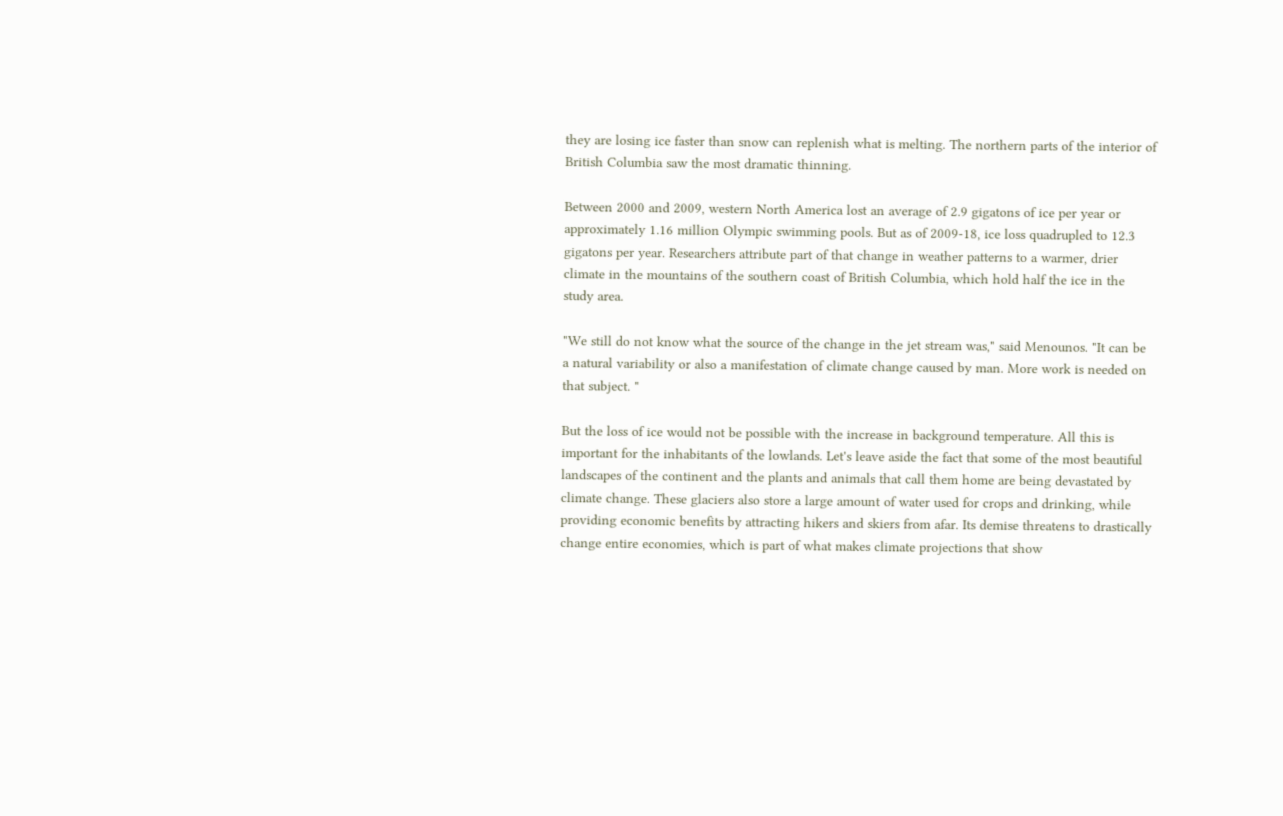they are losing ice faster than snow can replenish what is melting. The northern parts of the interior of British Columbia saw the most dramatic thinning.

Between 2000 and 2009, western North America lost an average of 2.9 gigatons of ice per year or approximately 1.16 million Olympic swimming pools. But as of 2009-18, ice loss quadrupled to 12.3 gigatons per year. Researchers attribute part of that change in weather patterns to a warmer, drier climate in the mountains of the southern coast of British Columbia, which hold half the ice in the study area.

"We still do not know what the source of the change in the jet stream was," said Menounos. "It can be a natural variability or also a manifestation of climate change caused by man. More work is needed on that subject. "

But the loss of ice would not be possible with the increase in background temperature. All this is important for the inhabitants of the lowlands. Let's leave aside the fact that some of the most beautiful landscapes of the continent and the plants and animals that call them home are being devastated by climate change. These glaciers also store a large amount of water used for crops and drinking, while providing economic benefits by attracting hikers and skiers from afar. Its demise threatens to drastically change entire economies, which is part of what makes climate projections that show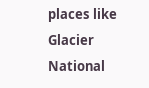places like Glacier National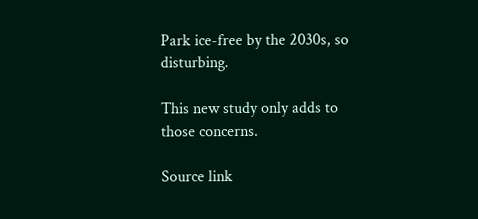Park ice-free by the 2030s, so disturbing.

This new study only adds to those concerns.

Source link